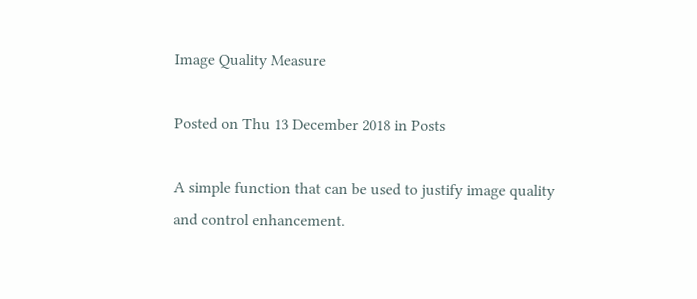Image Quality Measure

Posted on Thu 13 December 2018 in Posts

A simple function that can be used to justify image quality and control enhancement.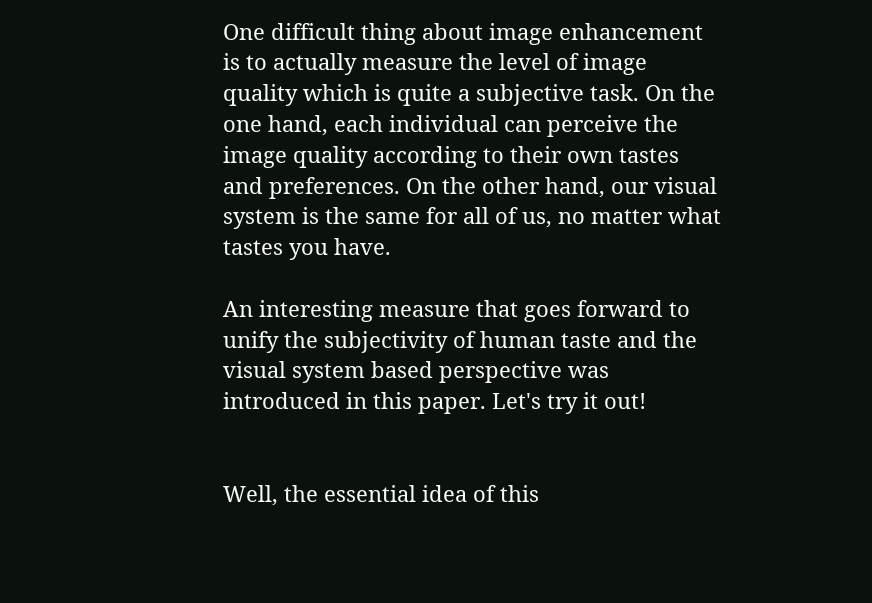One difficult thing about image enhancement is to actually measure the level of image quality which is quite a subjective task. On the one hand, each individual can perceive the image quality according to their own tastes and preferences. On the other hand, our visual system is the same for all of us, no matter what tastes you have.

An interesting measure that goes forward to unify the subjectivity of human taste and the visual system based perspective was introduced in this paper. Let's try it out!


Well, the essential idea of this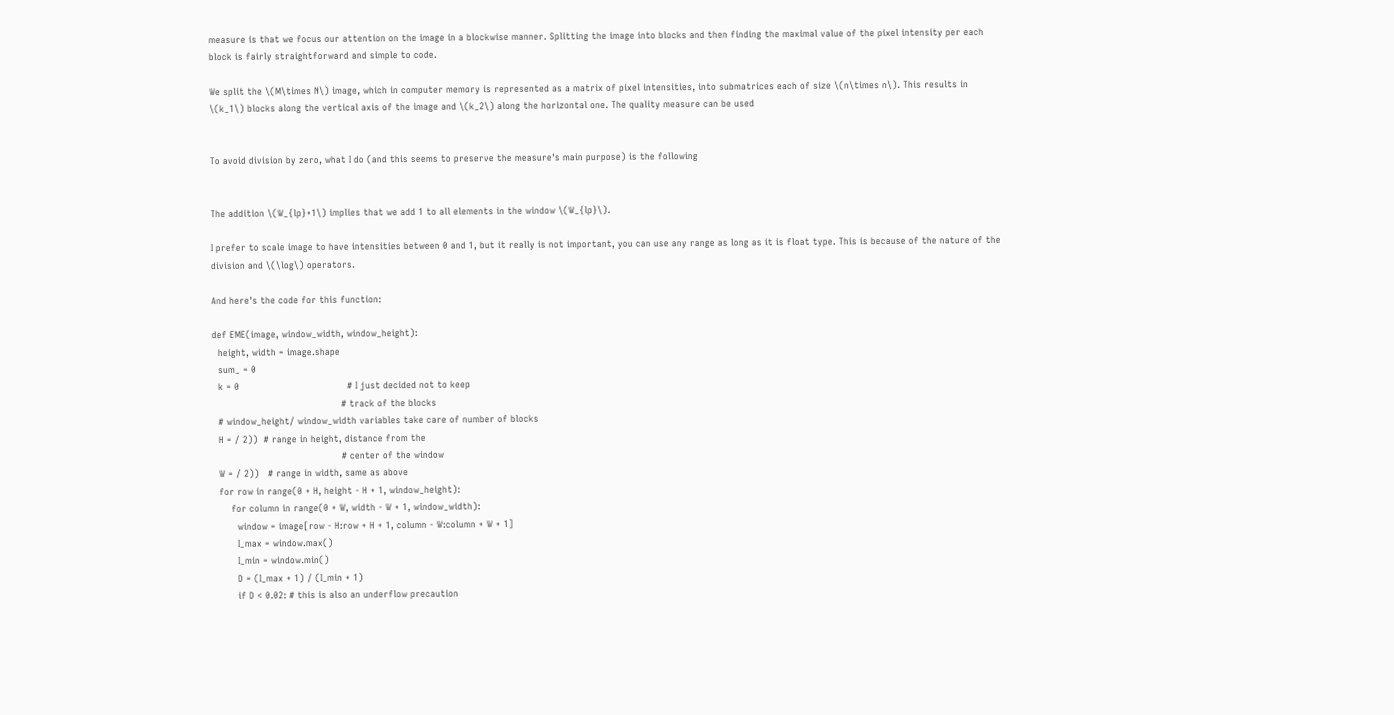measure is that we focus our attention on the image in a blockwise manner. Splitting the image into blocks and then finding the maximal value of the pixel intensity per each block is fairly straightforward and simple to code.

We split the \(M\times N\) image, which in computer memory is represented as a matrix of pixel intensities, into submatrices each of size \(n\times n\). This results in \(k_1\) blocks along the vertical axis of the image and \(k_2\) along the horizontal one. The quality measure can be used


To avoid division by zero, what I do (and this seems to preserve the measure's main purpose) is the following


The addition \(W_{lp}+1\) implies that we add 1 to all elements in the window \(W_{lp}\).

I prefer to scale image to have intensities between 0 and 1, but it really is not important, you can use any range as long as it is float type. This is because of the nature of the division and \(\log\) operators.

And here's the code for this function:

def EME(image, window_width, window_height):
  height, width = image.shape
  sum_ = 0
  k = 0                                    # I just decided not to keep
                                           # track of the blocks
  # window_height/ window_width variables take care of number of blocks
  H = / 2))  # range in height, distance from the
                                           # center of the window
  W = / 2))   # range in width, same as above
  for row in range(0 + H, height - H + 1, window_height):
      for column in range(0 + W, width - W + 1, window_width):
        window = image[row - H:row + H + 1, column - W:column + W + 1]
        I_max = window.max()
        I_min = window.min()
        D = (I_max + 1) / (I_min + 1)
        if D < 0.02: # this is also an underflow precaution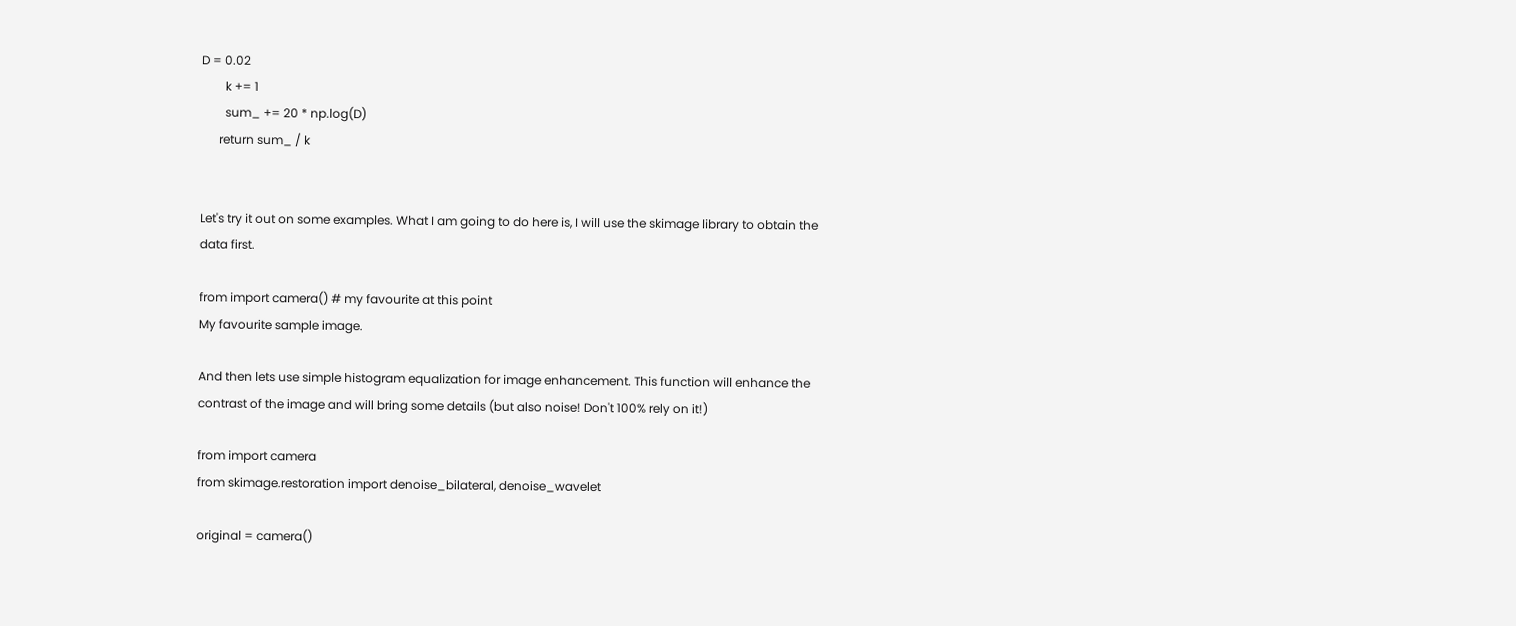D = 0.02
        k += 1
        sum_ += 20 * np.log(D)
      return sum_ / k


Let's try it out on some examples. What I am going to do here is, I will use the skimage library to obtain the data first.

from import camera() # my favourite at this point
My favourite sample image.

And then lets use simple histogram equalization for image enhancement. This function will enhance the contrast of the image and will bring some details (but also noise! Don't 100% rely on it!)

from import camera
from skimage.restoration import denoise_bilateral, denoise_wavelet

original = camera()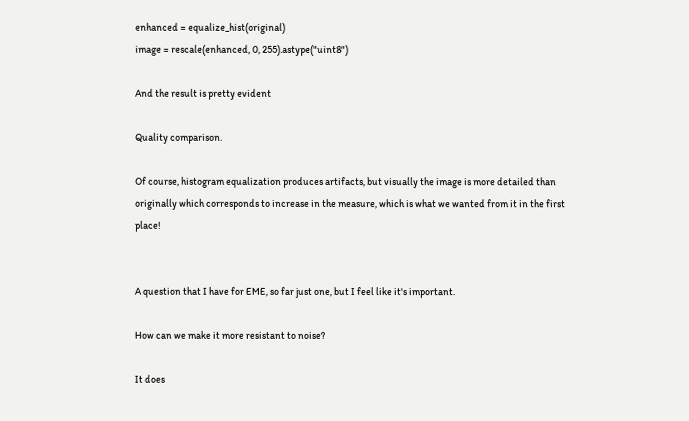enhanced = equalize_hist(original)
image = rescale(enhanced, 0, 255).astype("uint8")

And the result is pretty evident

Quality comparison.

Of course, histogram equalization produces artifacts, but visually the image is more detailed than originally which corresponds to increase in the measure, which is what we wanted from it in the first place!


A question that I have for EME, so far just one, but I feel like it's important.

How can we make it more resistant to noise?

It does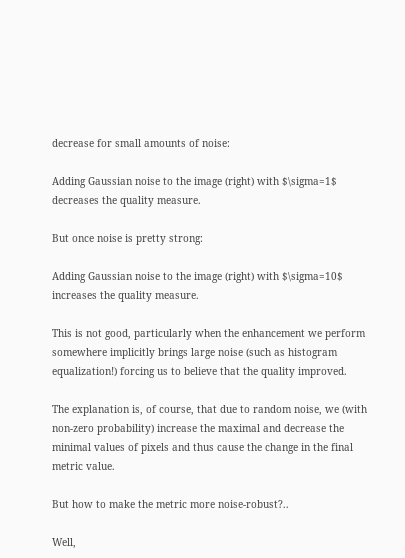decrease for small amounts of noise:

Adding Gaussian noise to the image (right) with $\sigma=1$ decreases the quality measure.

But once noise is pretty strong:

Adding Gaussian noise to the image (right) with $\sigma=10$ increases the quality measure.

This is not good, particularly when the enhancement we perform somewhere implicitly brings large noise (such as histogram equalization!) forcing us to believe that the quality improved.

The explanation is, of course, that due to random noise, we (with non-zero probability) increase the maximal and decrease the minimal values of pixels and thus cause the change in the final metric value.

But how to make the metric more noise-robust?..

Well,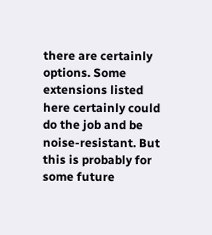there are certainly options. Some extensions listed here certainly could do the job and be noise-resistant. But this is probably for some future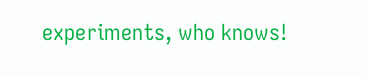experiments, who knows!